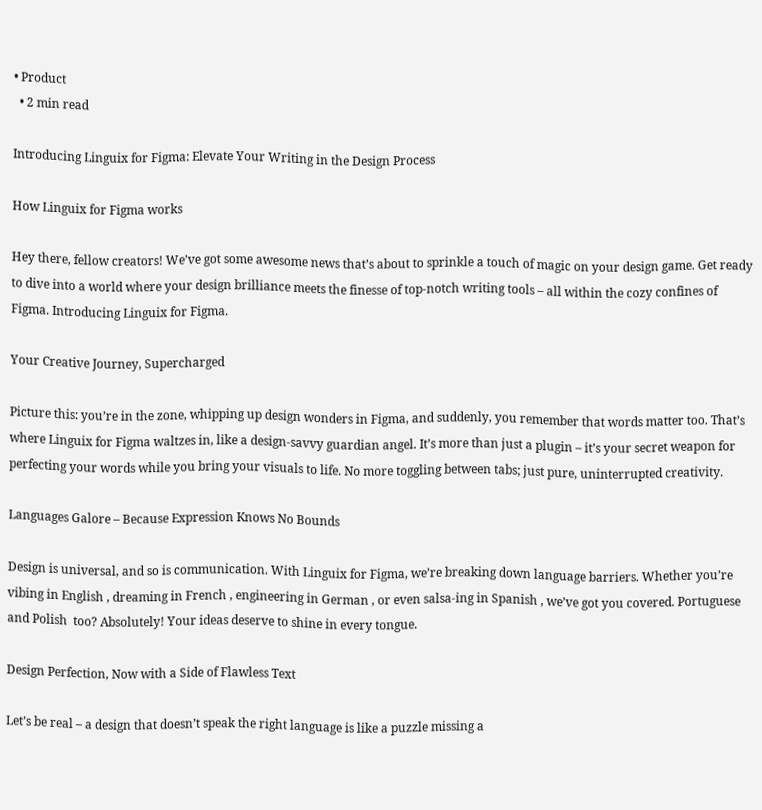• Product
  • 2 min read

Introducing Linguix for Figma: Elevate Your Writing in the Design Process

How Linguix for Figma works

Hey there, fellow creators! We’ve got some awesome news that’s about to sprinkle a touch of magic on your design game. Get ready to dive into a world where your design brilliance meets the finesse of top-notch writing tools – all within the cozy confines of Figma. Introducing Linguix for Figma.

Your Creative Journey, Supercharged

Picture this: you’re in the zone, whipping up design wonders in Figma, and suddenly, you remember that words matter too. That’s where Linguix for Figma waltzes in, like a design-savvy guardian angel. It’s more than just a plugin – it’s your secret weapon for perfecting your words while you bring your visuals to life. No more toggling between tabs; just pure, uninterrupted creativity.

Languages Galore – Because Expression Knows No Bounds

Design is universal, and so is communication. With Linguix for Figma, we’re breaking down language barriers. Whether you’re vibing in English , dreaming in French , engineering in German , or even salsa-ing in Spanish , we’ve got you covered. Portuguese  and Polish  too? Absolutely! Your ideas deserve to shine in every tongue.

Design Perfection, Now with a Side of Flawless Text

Let’s be real – a design that doesn’t speak the right language is like a puzzle missing a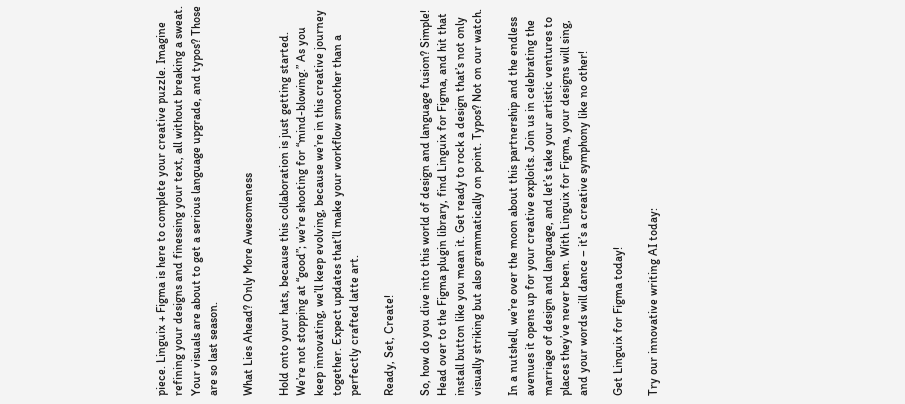piece. Linguix + Figma is here to complete your creative puzzle. Imagine refining your designs and finessing your text, all without breaking a sweat. Your visuals are about to get a serious language upgrade, and typos? Those are so last season.

What Lies Ahead? Only More Awesomeness

Hold onto your hats, because this collaboration is just getting started. We’re not stopping at “good”; we’re shooting for “mind-blowing.” As you keep innovating, we’ll keep evolving, because we’re in this creative journey together. Expect updates that’ll make your workflow smoother than a perfectly crafted latte art.

Ready, Set, Create!

So, how do you dive into this world of design and language fusion? Simple! Head over to the Figma plugin library, find Linguix for Figma, and hit that install button like you mean it. Get ready to rock a design that’s not only visually striking but also grammatically on point. Typos? Not on our watch.

In a nutshell, we’re over the moon about this partnership and the endless avenues it opens up for your creative exploits. Join us in celebrating the marriage of design and language, and let’s take your artistic ventures to places they’ve never been. With Linguix for Figma, your designs will sing, and your words will dance – it’s a creative symphony like no other!

Get Linguix for Figma today!

Try our innovative writing AI today: